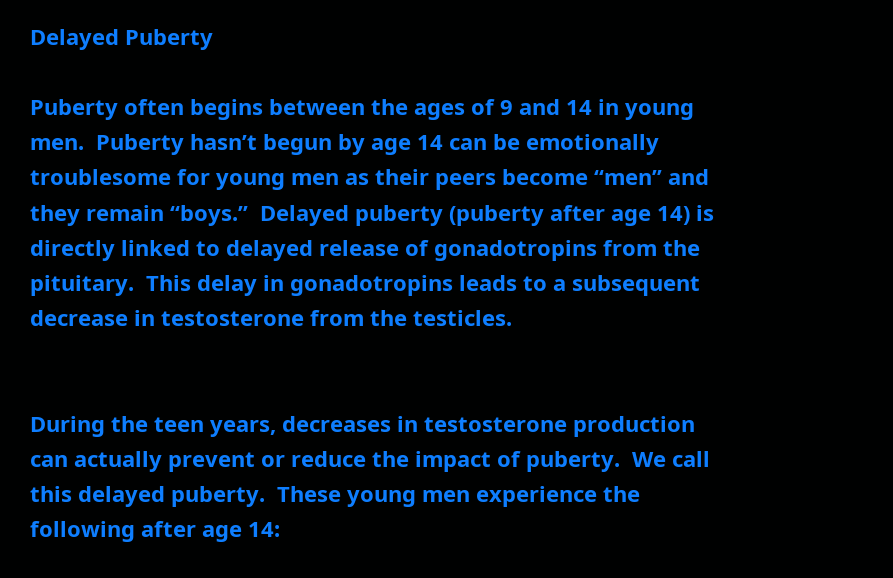Delayed Puberty

Puberty often begins between the ages of 9 and 14 in young men.  Puberty hasn’t begun by age 14 can be emotionally troublesome for young men as their peers become “men” and they remain “boys.”  Delayed puberty (puberty after age 14) is directly linked to delayed release of gonadotropins from the pituitary.  This delay in gonadotropins leads to a subsequent decrease in testosterone from the testicles.


During the teen years, decreases in testosterone production can actually prevent or reduce the impact of puberty.  We call this delayed puberty.  These young men experience the following after age 14: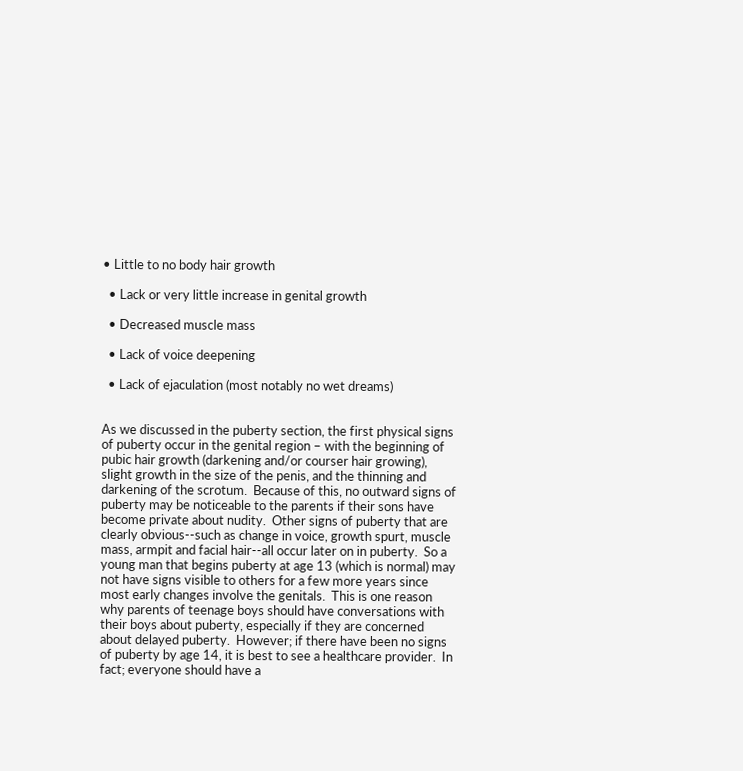• Little to no body hair growth

  • Lack or very little increase in genital growth

  • Decreased muscle mass

  • Lack of voice deepening

  • Lack of ejaculation (most notably no wet dreams)


As we discussed in the puberty section, the first physical signs of puberty occur in the genital region – with the beginning of pubic hair growth (darkening and/or courser hair growing), slight growth in the size of the penis, and the thinning and darkening of the scrotum.  Because of this, no outward signs of puberty may be noticeable to the parents if their sons have become private about nudity.  Other signs of puberty that are clearly obvious--such as change in voice, growth spurt, muscle mass, armpit and facial hair--all occur later on in puberty.  So a young man that begins puberty at age 13 (which is normal) may not have signs visible to others for a few more years since most early changes involve the genitals.  This is one reason why parents of teenage boys should have conversations with their boys about puberty, especially if they are concerned about delayed puberty.  However; if there have been no signs of puberty by age 14, it is best to see a healthcare provider.  In fact; everyone should have a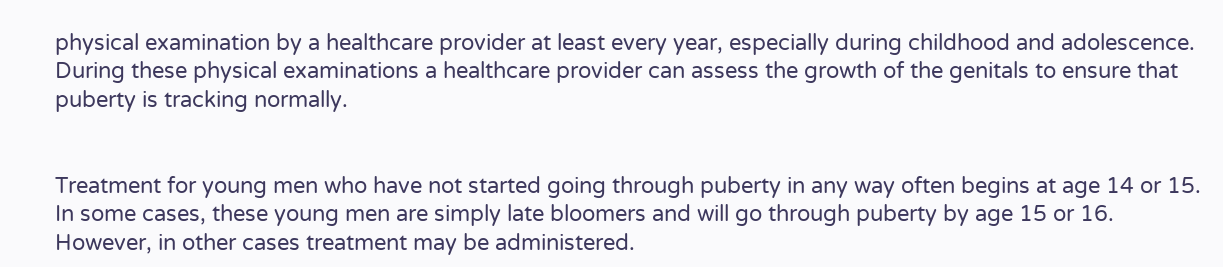physical examination by a healthcare provider at least every year, especially during childhood and adolescence.  During these physical examinations a healthcare provider can assess the growth of the genitals to ensure that puberty is tracking normally.


Treatment for young men who have not started going through puberty in any way often begins at age 14 or 15.  In some cases, these young men are simply late bloomers and will go through puberty by age 15 or 16.  However, in other cases treatment may be administered.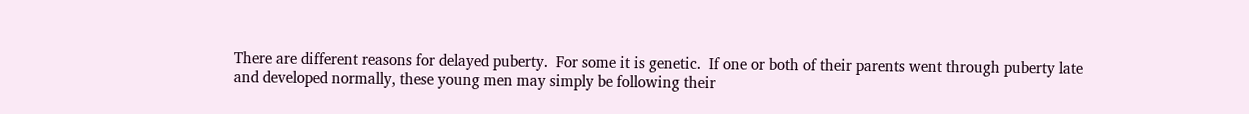There are different reasons for delayed puberty.  For some it is genetic.  If one or both of their parents went through puberty late and developed normally, these young men may simply be following their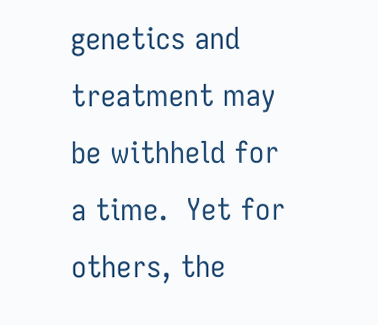genetics and treatment may be withheld for a time.  Yet for others, the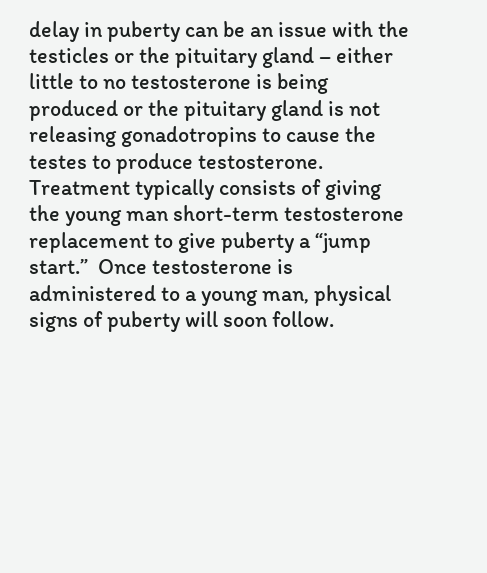delay in puberty can be an issue with the testicles or the pituitary gland – either little to no testosterone is being produced or the pituitary gland is not releasing gonadotropins to cause the testes to produce testosterone.  Treatment typically consists of giving the young man short-term testosterone replacement to give puberty a “jump start.”  Once testosterone is administered to a young man, physical signs of puberty will soon follow.